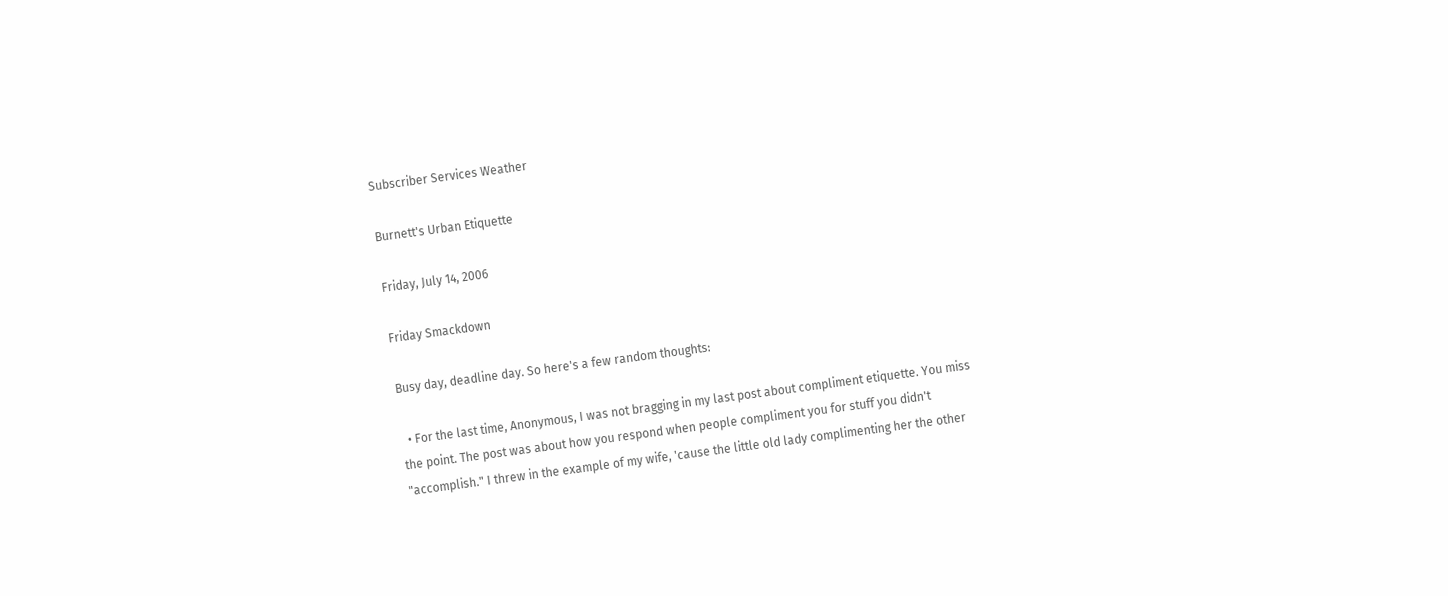Subscriber Services Weather

Burnett's Urban Etiquette

Friday, July 14, 2006

Friday Smackdown

Busy day, deadline day. So here's a few random thoughts:

  • For the last time, Anonymous, I was not bragging in my last post about compliment etiquette. You miss the point. The post was about how you respond when people compliment you for stuff you didn't "accomplish." I threw in the example of my wife, 'cause the little old lady complimenting her the other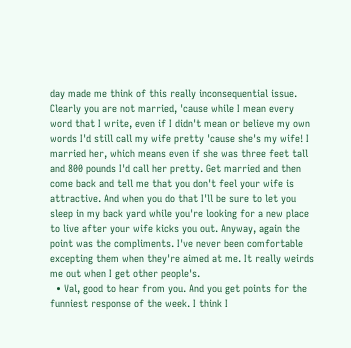day made me think of this really inconsequential issue. Clearly you are not married, 'cause while I mean every word that I write, even if I didn't mean or believe my own words I'd still call my wife pretty 'cause she's my wife! I married her, which means even if she was three feet tall and 800 pounds I'd call her pretty. Get married and then come back and tell me that you don't feel your wife is attractive. And when you do that I'll be sure to let you sleep in my back yard while you're looking for a new place to live after your wife kicks you out. Anyway, again the point was the compliments. I've never been comfortable excepting them when they're aimed at me. It really weirds me out when I get other people's.
  • Val, good to hear from you. And you get points for the funniest response of the week. I think I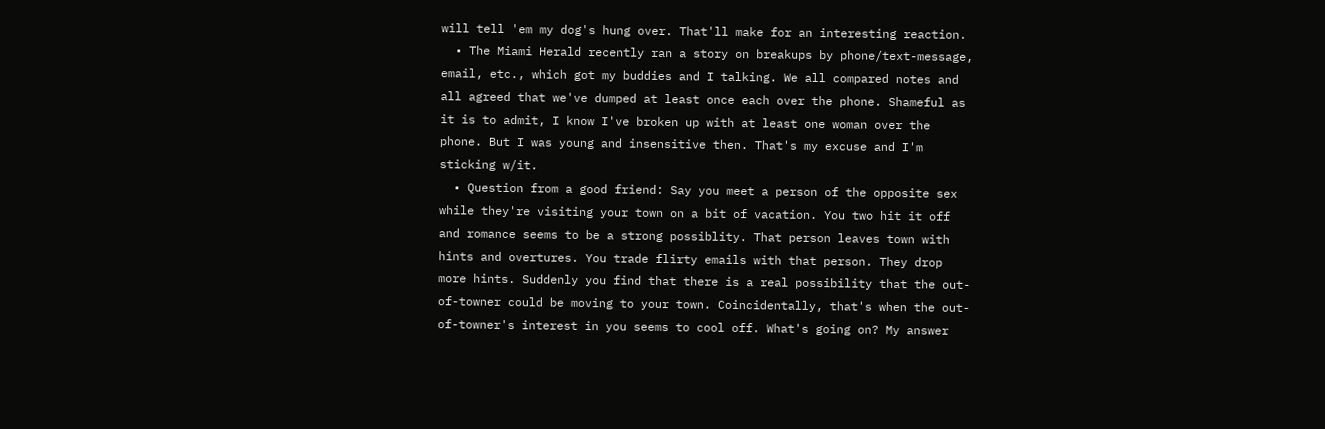will tell 'em my dog's hung over. That'll make for an interesting reaction.
  • The Miami Herald recently ran a story on breakups by phone/text-message, email, etc., which got my buddies and I talking. We all compared notes and all agreed that we've dumped at least once each over the phone. Shameful as it is to admit, I know I've broken up with at least one woman over the phone. But I was young and insensitive then. That's my excuse and I'm sticking w/it.
  • Question from a good friend: Say you meet a person of the opposite sex while they're visiting your town on a bit of vacation. You two hit it off and romance seems to be a strong possiblity. That person leaves town with hints and overtures. You trade flirty emails with that person. They drop more hints. Suddenly you find that there is a real possibility that the out-of-towner could be moving to your town. Coincidentally, that's when the out-of-towner's interest in you seems to cool off. What's going on? My answer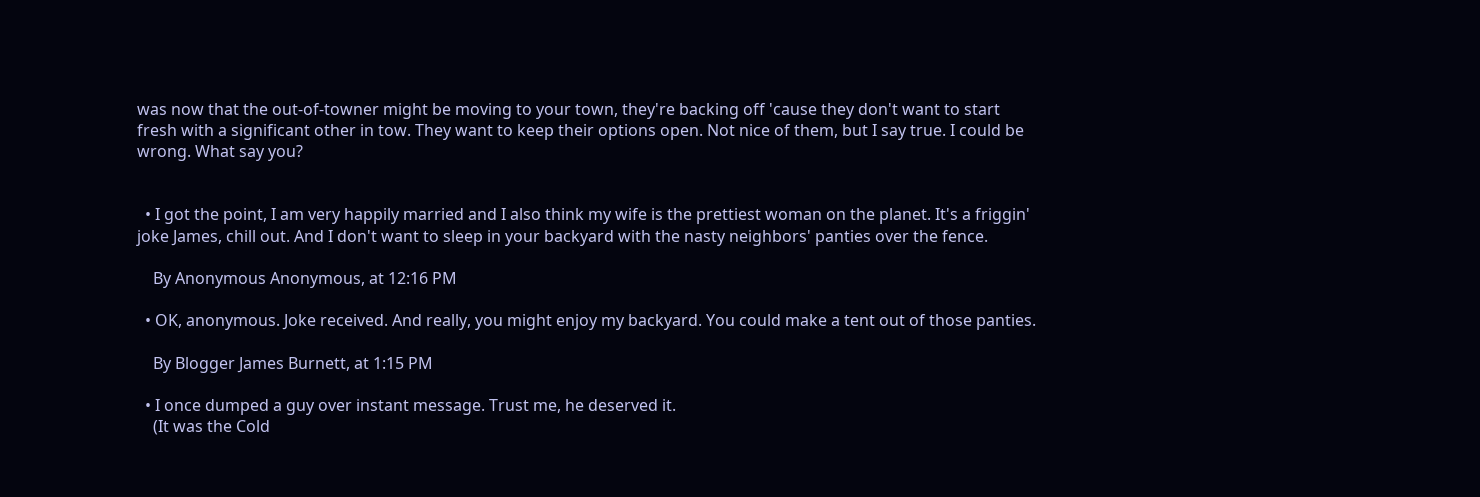was now that the out-of-towner might be moving to your town, they're backing off 'cause they don't want to start fresh with a significant other in tow. They want to keep their options open. Not nice of them, but I say true. I could be wrong. What say you?


  • I got the point, I am very happily married and I also think my wife is the prettiest woman on the planet. It's a friggin' joke James, chill out. And I don't want to sleep in your backyard with the nasty neighbors' panties over the fence.

    By Anonymous Anonymous, at 12:16 PM

  • OK, anonymous. Joke received. And really, you might enjoy my backyard. You could make a tent out of those panties.

    By Blogger James Burnett, at 1:15 PM

  • I once dumped a guy over instant message. Trust me, he deserved it.
    (It was the Cold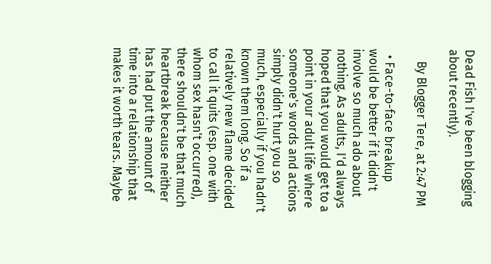Dead Fish I've been blogging about recently).

    By Blogger Tere, at 2:47 PM

  • Face-to-face breakup would be better if it didn't involve so much ado about nothing. As adults, I'd always hoped that you would get to a point in your adult life where someone's words and actions simply didn't hurt you so much, especially if you hadn't known them long. So if a relatively new flame decided to call it quits (esp. one with whom sex hasn't occurred), there shouldn't be that much heartbreak because neither has had put the amount of time into a relationship that makes it worth tears. Maybe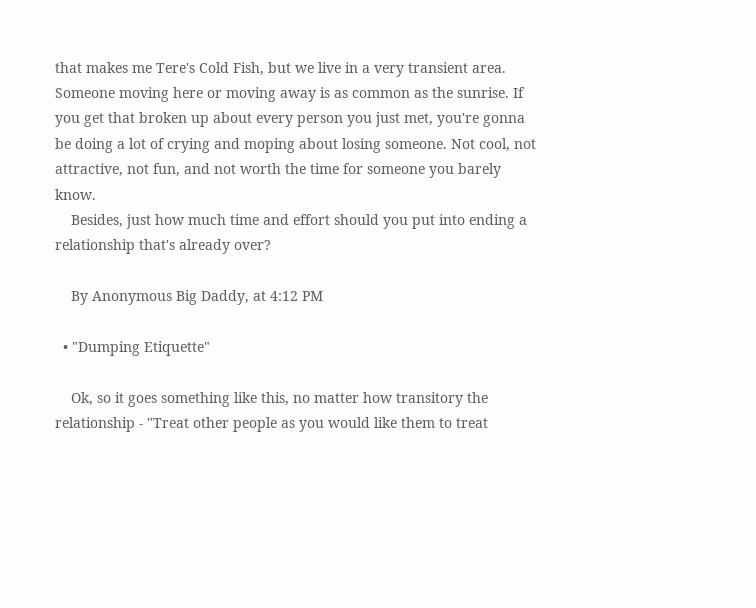that makes me Tere's Cold Fish, but we live in a very transient area. Someone moving here or moving away is as common as the sunrise. If you get that broken up about every person you just met, you're gonna be doing a lot of crying and moping about losing someone. Not cool, not attractive, not fun, and not worth the time for someone you barely know.
    Besides, just how much time and effort should you put into ending a relationship that's already over?

    By Anonymous Big Daddy, at 4:12 PM

  • "Dumping Etiquette"

    Ok, so it goes something like this, no matter how transitory the relationship - "Treat other people as you would like them to treat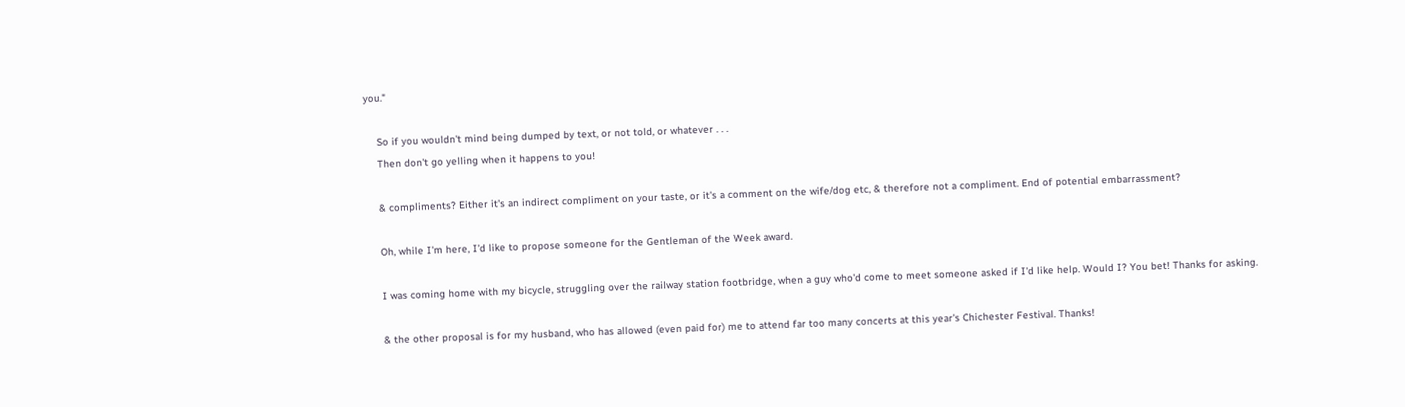you."

    So if you wouldn't mind being dumped by text, or not told, or whatever . . .
    Then don't go yelling when it happens to you!

    & compliments? Either it's an indirect compliment on your taste, or it's a comment on the wife/dog etc, & therefore not a compliment. End of potential embarrassment?

    Oh, while I'm here, I'd like to propose someone for the Gentleman of the Week award.

    I was coming home with my bicycle, struggling over the railway station footbridge, when a guy who'd come to meet someone asked if I'd like help. Would I? You bet! Thanks for asking.

    & the other proposal is for my husband, who has allowed (even paid for) me to attend far too many concerts at this year's Chichester Festival. Thanks!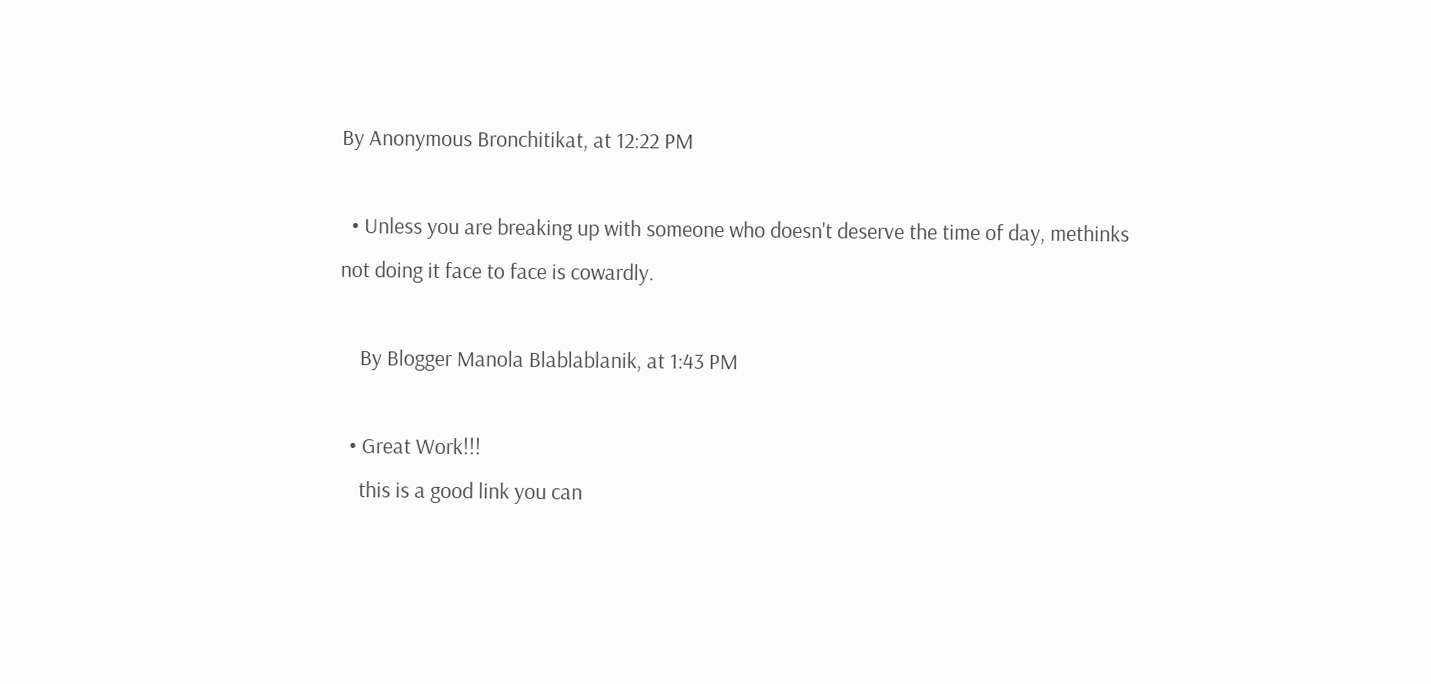By Anonymous Bronchitikat, at 12:22 PM

  • Unless you are breaking up with someone who doesn't deserve the time of day, methinks not doing it face to face is cowardly.

    By Blogger Manola Blablablanik, at 1:43 PM

  • Great Work!!!
    this is a good link you can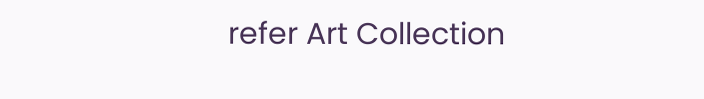refer Art Collection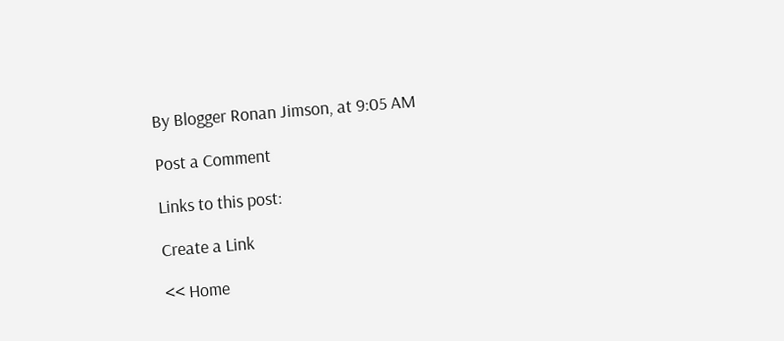By Blogger Ronan Jimson, at 9:05 AM

Post a Comment

Links to this post:

Create a Link

<< Home